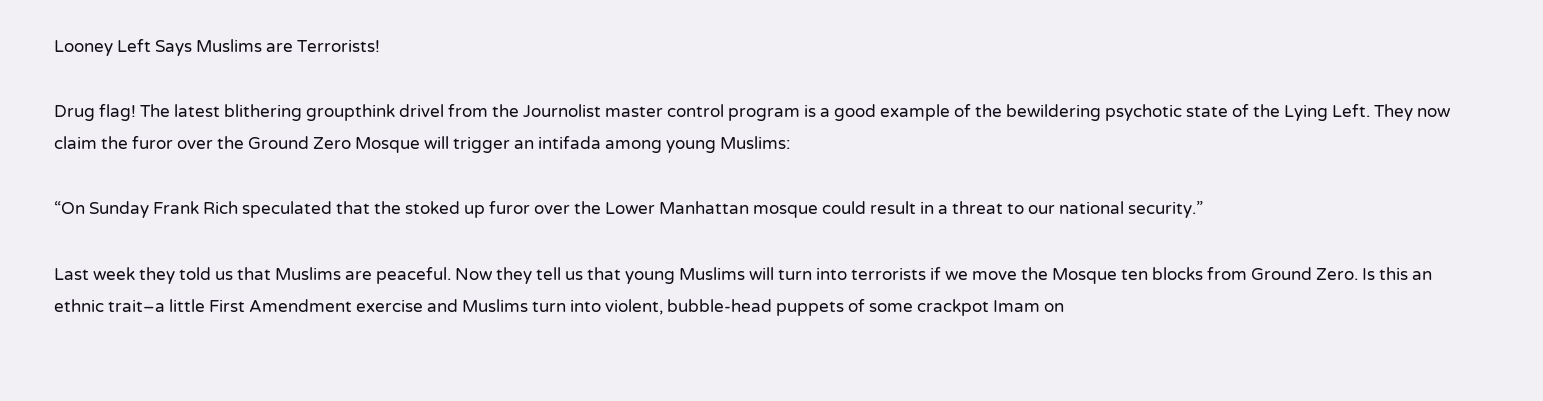Looney Left Says Muslims are Terrorists!

Drug flag! The latest blithering groupthink drivel from the Journolist master control program is a good example of the bewildering psychotic state of the Lying Left. They now claim the furor over the Ground Zero Mosque will trigger an intifada among young Muslims:

“On Sunday Frank Rich speculated that the stoked up furor over the Lower Manhattan mosque could result in a threat to our national security.”

Last week they told us that Muslims are peaceful. Now they tell us that young Muslims will turn into terrorists if we move the Mosque ten blocks from Ground Zero. Is this an ethnic trait–a little First Amendment exercise and Muslims turn into violent, bubble-head puppets of some crackpot Imam on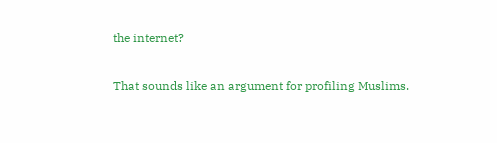the internet?

That sounds like an argument for profiling Muslims.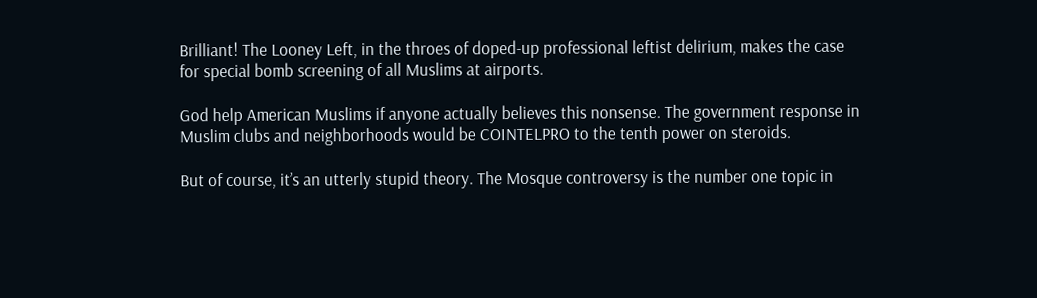Brilliant! The Looney Left, in the throes of doped-up professional leftist delirium, makes the case for special bomb screening of all Muslims at airports.

God help American Muslims if anyone actually believes this nonsense. The government response in Muslim clubs and neighborhoods would be COINTELPRO to the tenth power on steroids.

But of course, it’s an utterly stupid theory. The Mosque controversy is the number one topic in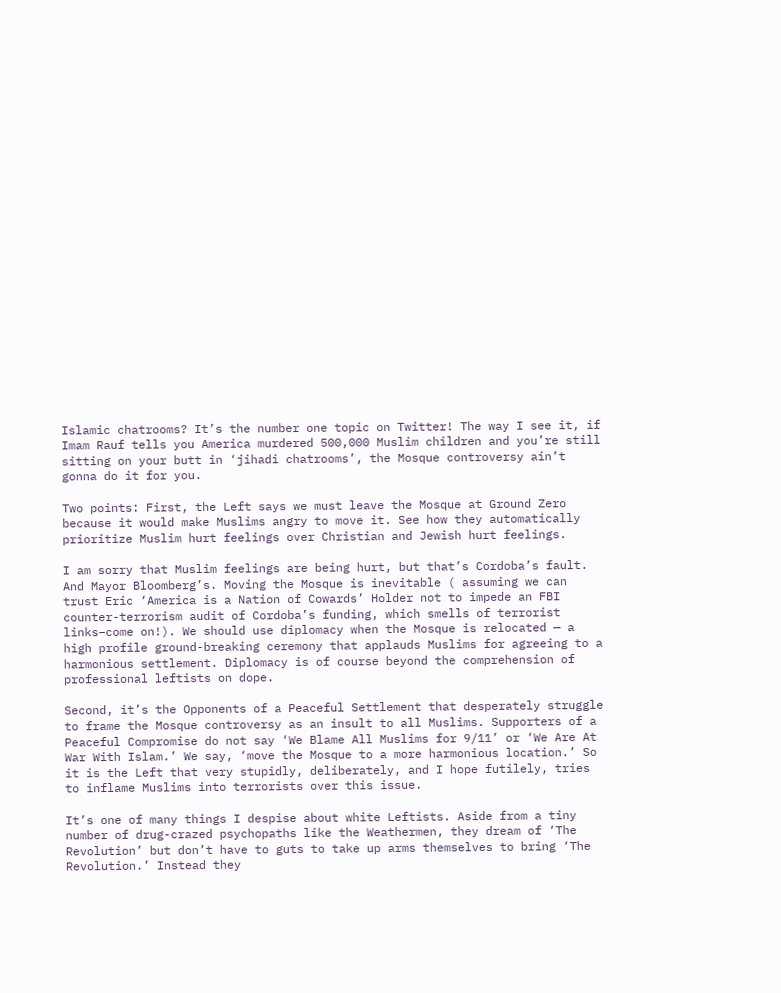Islamic chatrooms? It’s the number one topic on Twitter! The way I see it, if Imam Rauf tells you America murdered 500,000 Muslim children and you’re still sitting on your butt in ‘jihadi chatrooms’, the Mosque controversy ain’t gonna do it for you.

Two points: First, the Left says we must leave the Mosque at Ground Zero because it would make Muslims angry to move it. See how they automatically prioritize Muslim hurt feelings over Christian and Jewish hurt feelings.

I am sorry that Muslim feelings are being hurt, but that’s Cordoba’s fault. And Mayor Bloomberg’s. Moving the Mosque is inevitable ( assuming we can trust Eric ‘America is a Nation of Cowards’ Holder not to impede an FBI counter-terrorism audit of Cordoba’s funding, which smells of terrorist links–come on!). We should use diplomacy when the Mosque is relocated — a high profile ground-breaking ceremony that applauds Muslims for agreeing to a harmonious settlement. Diplomacy is of course beyond the comprehension of professional leftists on dope.

Second, it’s the Opponents of a Peaceful Settlement that desperately struggle to frame the Mosque controversy as an insult to all Muslims. Supporters of a Peaceful Compromise do not say ‘We Blame All Muslims for 9/11’ or ‘We Are At War With Islam.’ We say, ‘move the Mosque to a more harmonious location.’ So it is the Left that very stupidly, deliberately, and I hope futilely, tries to inflame Muslims into terrorists over this issue.

It’s one of many things I despise about white Leftists. Aside from a tiny number of drug-crazed psychopaths like the Weathermen, they dream of ‘The Revolution’ but don’t have to guts to take up arms themselves to bring ‘The Revolution.’ Instead they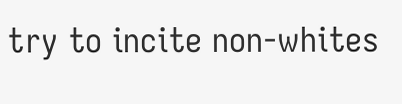try to incite non-whites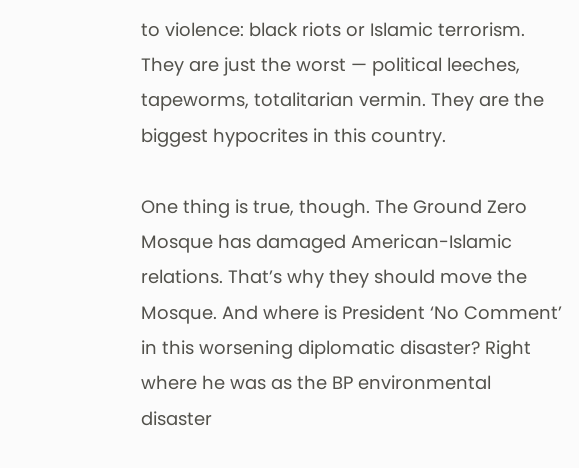to violence: black riots or Islamic terrorism. They are just the worst — political leeches, tapeworms, totalitarian vermin. They are the biggest hypocrites in this country.

One thing is true, though. The Ground Zero Mosque has damaged American-Islamic relations. That’s why they should move the Mosque. And where is President ‘No Comment’ in this worsening diplomatic disaster? Right where he was as the BP environmental disaster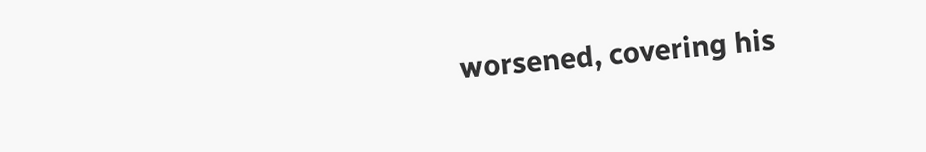worsened, covering his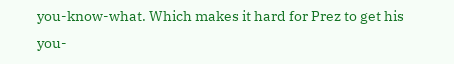you-know-what. Which makes it hard for Prez to get his you-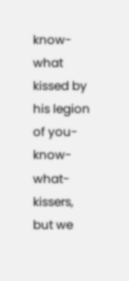know-what kissed by his legion of you-know-what-kissers, but we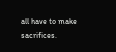all have to make sacrifices.